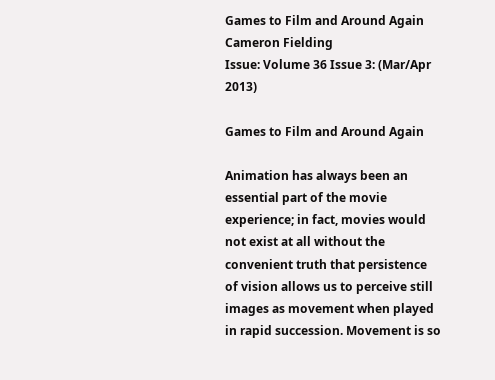Games to Film and Around Again
Cameron Fielding
Issue: Volume 36 Issue 3: (Mar/Apr 2013)

Games to Film and Around Again

Animation has always been an essential part of the movie experience; in fact, movies would not exist at all without the convenient truth that persistence of vision allows us to perceive still images as movement when played in rapid succession. Movement is so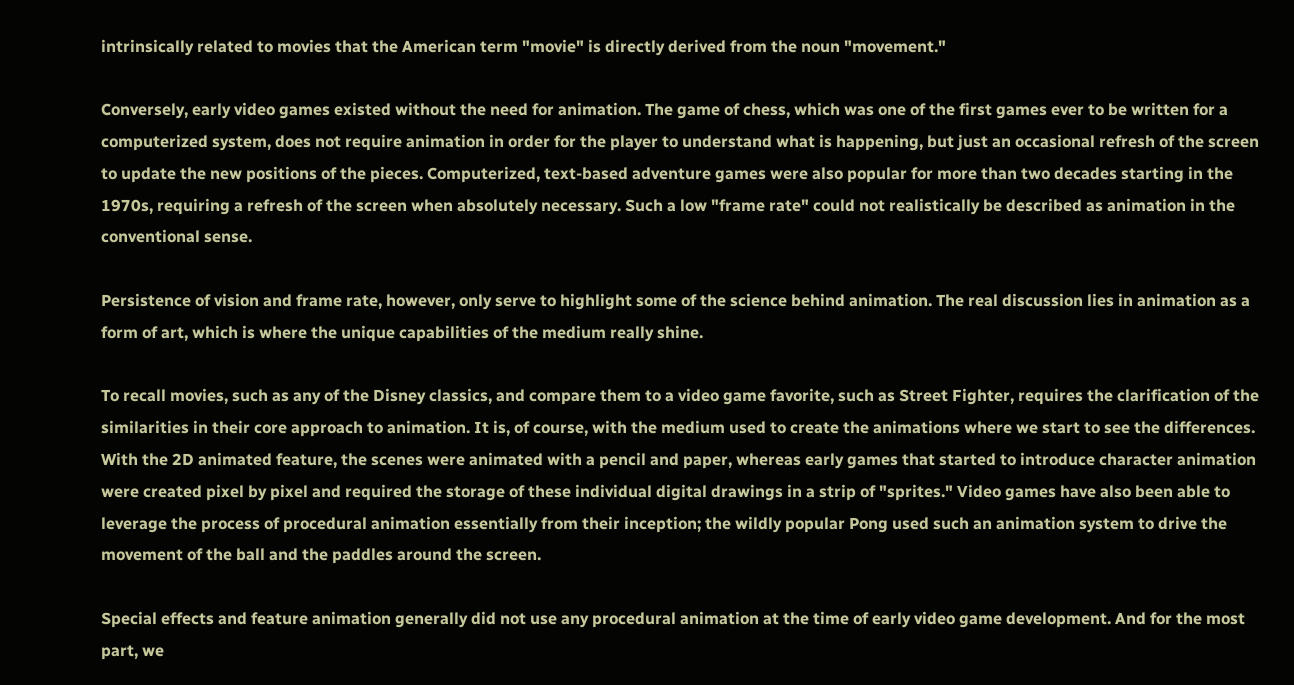intrinsically related to movies that the American term "movie" is directly derived from the noun "movement."

Conversely, early video games existed without the need for animation. The game of chess, which was one of the first games ever to be written for a computerized system, does not require animation in order for the player to understand what is happening, but just an occasional refresh of the screen to update the new positions of the pieces. Computerized, text-based adventure games were also popular for more than two decades starting in the 1970s, requiring a refresh of the screen when absolutely necessary. Such a low "frame rate" could not realistically be described as animation in the conventional sense.

Persistence of vision and frame rate, however, only serve to highlight some of the science behind animation. The real discussion lies in animation as a form of art, which is where the unique capabilities of the medium really shine.

To recall movies, such as any of the Disney classics, and compare them to a video game favorite, such as Street Fighter, requires the clarification of the similarities in their core approach to animation. It is, of course, with the medium used to create the animations where we start to see the differences. With the 2D animated feature, the scenes were animated with a pencil and paper, whereas early games that started to introduce character animation were created pixel by pixel and required the storage of these individual digital drawings in a strip of "sprites." Video games have also been able to leverage the process of procedural animation essentially from their inception; the wildly popular Pong used such an animation system to drive the movement of the ball and the paddles around the screen.

Special effects and feature animation generally did not use any procedural animation at the time of early video game development. And for the most part, we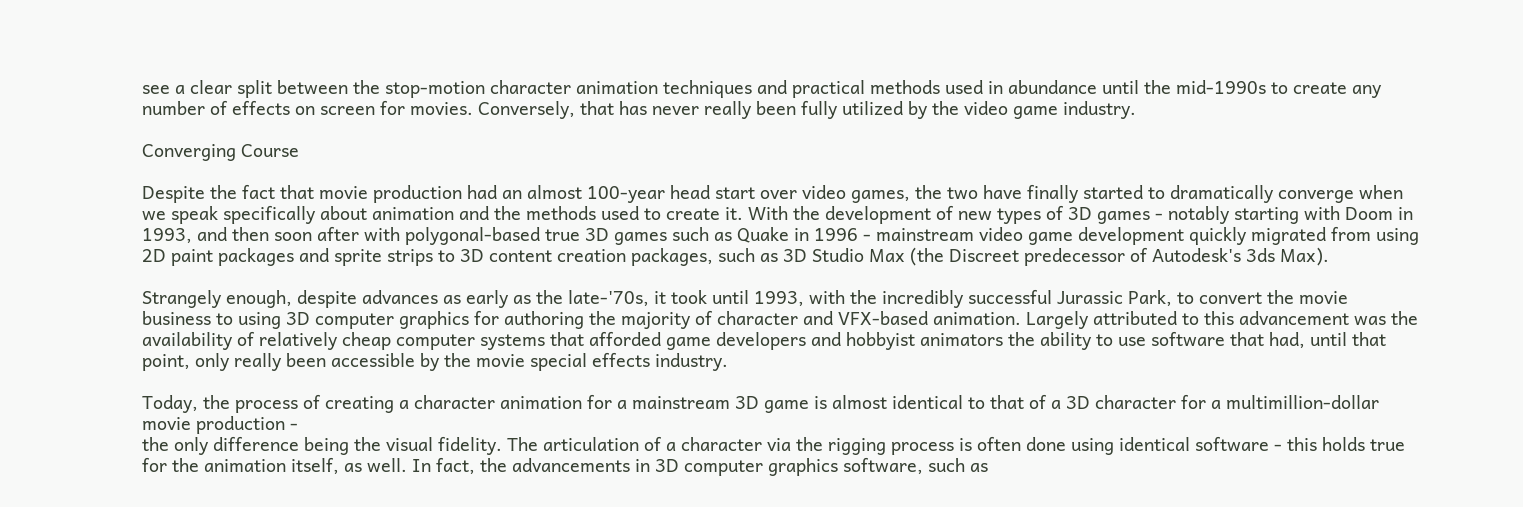see a clear split between the stop-motion character animation techniques and practical methods used in abundance until the mid-1990s to create any number of effects on screen for movies. Conversely, that has never really been fully utilized by the video game industry.

Converging Course

Despite the fact that movie production had an almost 100-year head start over video games, the two have finally started to dramatically converge when we speak specifically about animation and the methods used to create it. With the development of new types of 3D games - notably starting with Doom in 1993, and then soon after with polygonal-based true 3D games such as Quake in 1996 - mainstream video game development quickly migrated from using 2D paint packages and sprite strips to 3D content creation packages, such as 3D Studio Max (the Discreet predecessor of Autodesk's 3ds Max).

Strangely enough, despite advances as early as the late-'70s, it took until 1993, with the incredibly successful Jurassic Park, to convert the movie business to using 3D computer graphics for authoring the majority of character and VFX-based animation. Largely attributed to this advancement was the availability of relatively cheap computer systems that afforded game developers and hobbyist animators the ability to use software that had, until that point, only really been accessible by the movie special effects industry.

Today, the process of creating a character animation for a mainstream 3D game is almost identical to that of a 3D character for a multimillion-dollar movie production -
the only difference being the visual fidelity. The articulation of a character via the rigging process is often done using identical software - this holds true for the animation itself, as well. In fact, the advancements in 3D computer graphics software, such as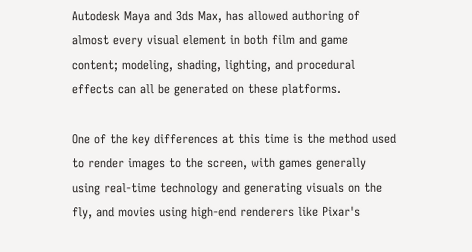Autodesk Maya and 3ds Max, has allowed authoring of almost every visual element in both film and game content; modeling, shading, lighting, and procedural effects can all be generated on these platforms.

One of the key differences at this time is the method used to render images to the screen, with games generally using real-time technology and generating visuals on the fly, and movies using high-end renderers like Pixar's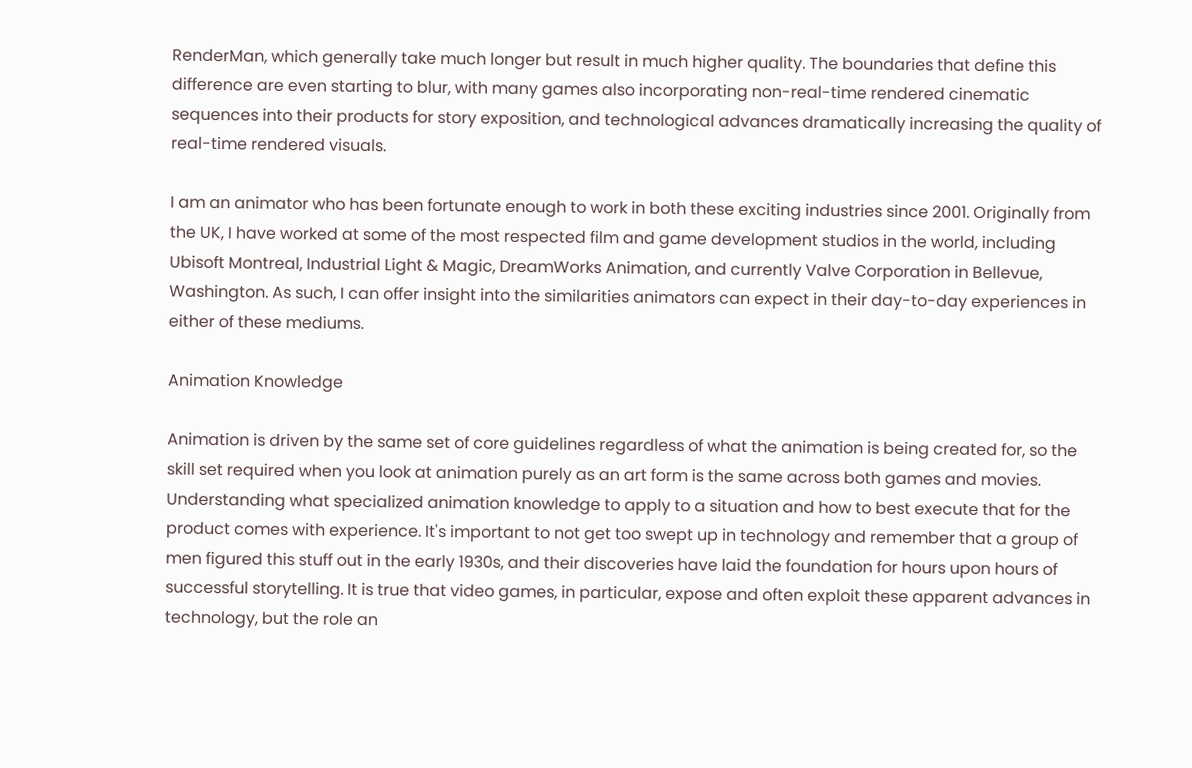RenderMan, which generally take much longer but result in much higher quality. The boundaries that define this difference are even starting to blur, with many games also incorporating non-real-time rendered cinematic sequences into their products for story exposition, and technological advances dramatically increasing the quality of real-time rendered visuals.

I am an animator who has been fortunate enough to work in both these exciting industries since 2001. Originally from the UK, I have worked at some of the most respected film and game development studios in the world, including Ubisoft Montreal, Industrial Light & Magic, DreamWorks Animation, and currently Valve Corporation in Bellevue, Washington. As such, I can offer insight into the similarities animators can expect in their day-to-day experiences in either of these mediums.

Animation Knowledge

Animation is driven by the same set of core guidelines regardless of what the animation is being created for, so the skill set required when you look at animation purely as an art form is the same across both games and movies. Understanding what specialized animation knowledge to apply to a situation and how to best execute that for the product comes with experience. It's important to not get too swept up in technology and remember that a group of men figured this stuff out in the early 1930s, and their discoveries have laid the foundation for hours upon hours of successful storytelling. It is true that video games, in particular, expose and often exploit these apparent advances in technology, but the role an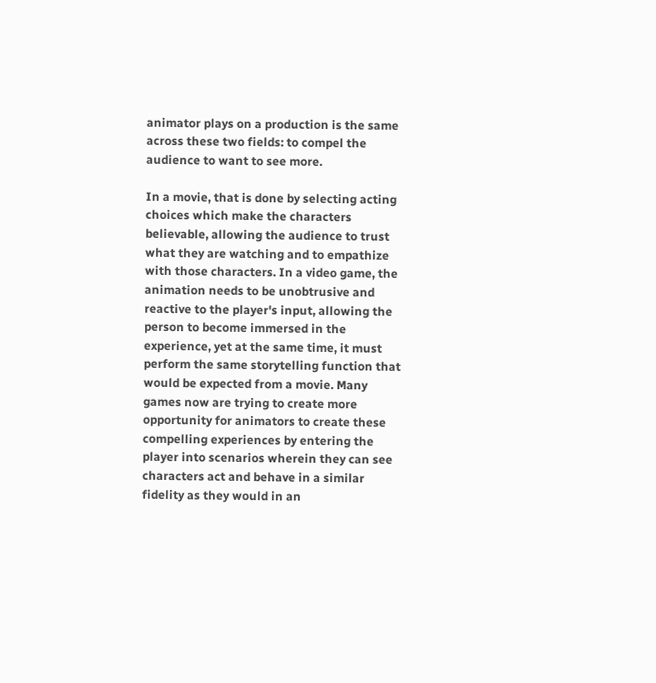animator plays on a production is the same across these two fields: to compel the audience to want to see more.

In a movie, that is done by selecting acting choices which make the characters believable, allowing the audience to trust what they are watching and to empathize with those characters. In a video game, the animation needs to be unobtrusive and reactive to the player's input, allowing the person to become immersed in the experience, yet at the same time, it must perform the same storytelling function that would be expected from a movie. Many games now are trying to create more opportunity for animators to create these compelling experiences by entering the player into scenarios wherein they can see characters act and behave in a similar fidelity as they would in an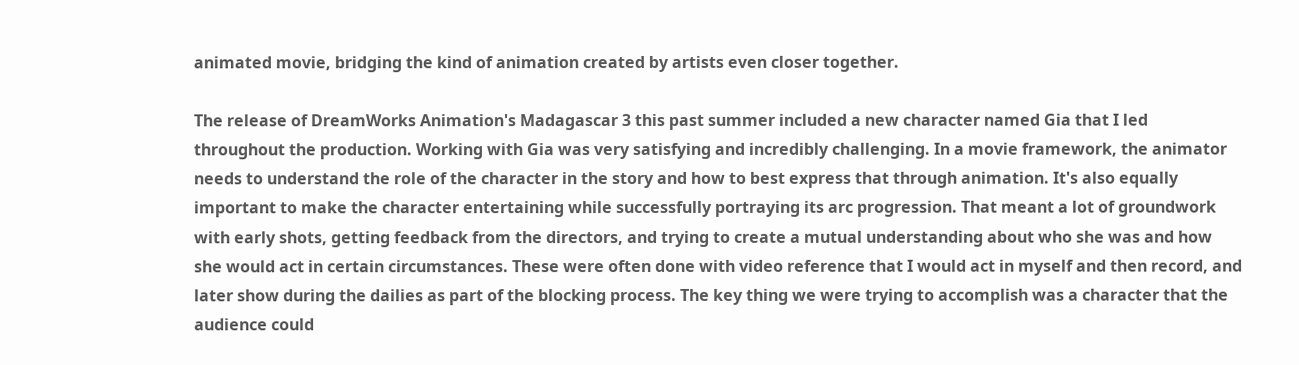animated movie, bridging the kind of animation created by artists even closer together.

The release of DreamWorks Animation's Madagascar 3 this past summer included a new character named Gia that I led throughout the production. Working with Gia was very satisfying and incredibly challenging. In a movie framework, the animator needs to understand the role of the character in the story and how to best express that through animation. It's also equally important to make the character entertaining while successfully portraying its arc progression. That meant a lot of groundwork with early shots, getting feedback from the directors, and trying to create a mutual understanding about who she was and how she would act in certain circumstances. These were often done with video reference that I would act in myself and then record, and later show during the dailies as part of the blocking process. The key thing we were trying to accomplish was a character that the audience could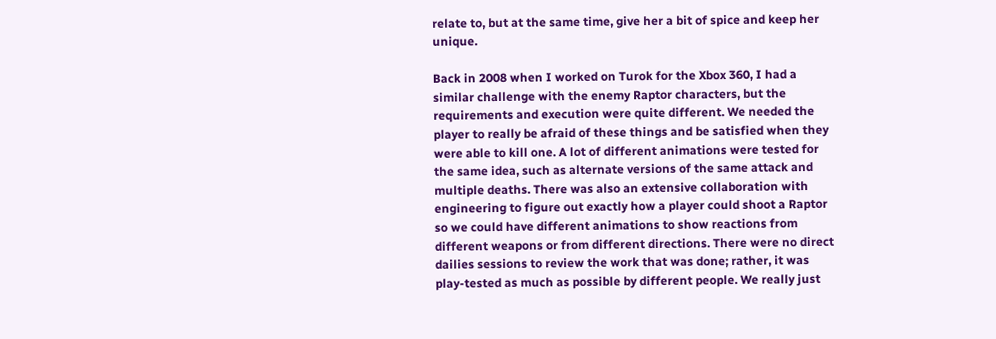relate to, but at the same time, give her a bit of spice and keep her unique.

Back in 2008 when I worked on Turok for the Xbox 360, I had a similar challenge with the enemy Raptor characters, but the requirements and execution were quite different. We needed the player to really be afraid of these things and be satisfied when they were able to kill one. A lot of different animations were tested for the same idea, such as alternate versions of the same attack and multiple deaths. There was also an extensive collaboration with engineering to figure out exactly how a player could shoot a Raptor so we could have different animations to show reactions from different weapons or from different directions. There were no direct dailies sessions to review the work that was done; rather, it was play-tested as much as possible by different people. We really just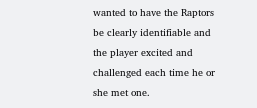wanted to have the Raptors be clearly identifiable and the player excited and challenged each time he or she met one.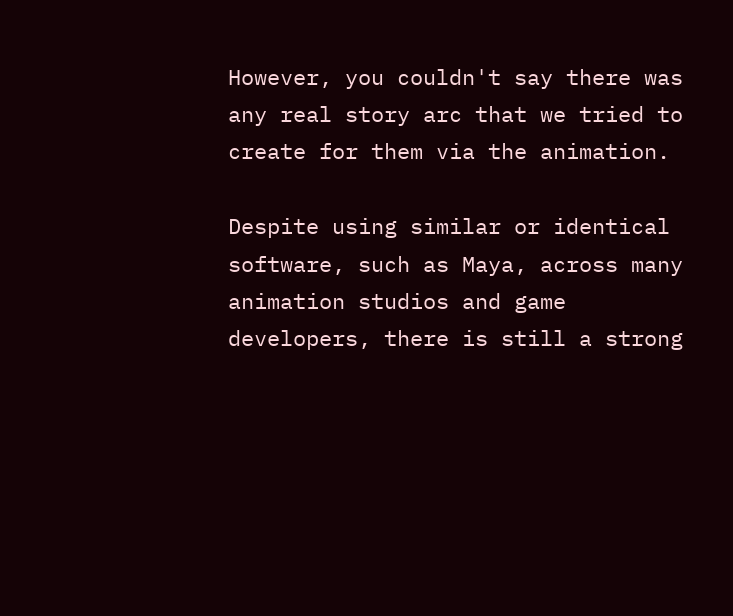However, you couldn't say there was any real story arc that we tried to create for them via the animation.

Despite using similar or identical software, such as Maya, across many animation studios and game developers, there is still a strong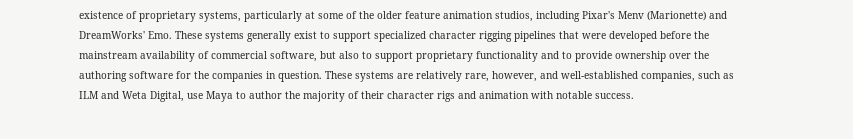existence of proprietary systems, particularly at some of the older feature animation studios, including Pixar's Menv (Marionette) and DreamWorks' Emo. These systems generally exist to support specialized character rigging pipelines that were developed before the mainstream availability of commercial software, but also to support proprietary functionality and to provide ownership over the authoring software for the companies in question. These systems are relatively rare, however, and well-established companies, such as ILM and Weta Digital, use Maya to author the majority of their character rigs and animation with notable success.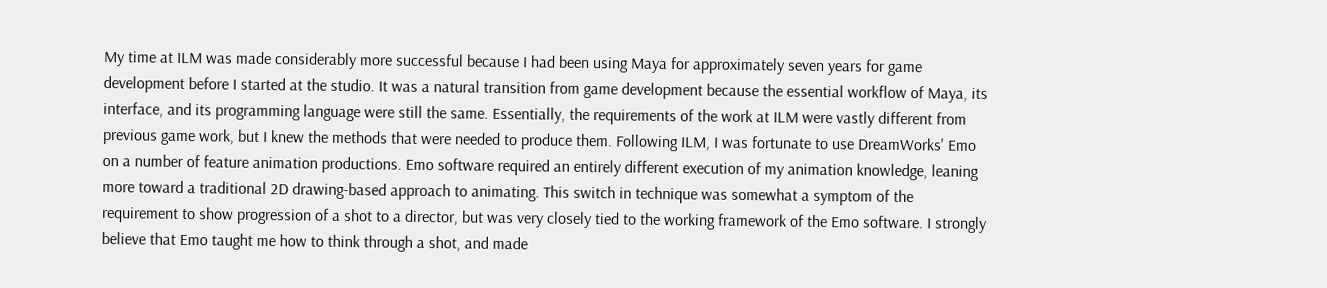My time at ILM was made considerably more successful because I had been using Maya for approximately seven years for game development before I started at the studio. It was a natural transition from game development because the essential workflow of Maya, its interface, and its programming language were still the same. Essentially, the requirements of the work at ILM were vastly different from previous game work, but I knew the methods that were needed to produce them. Following ILM, I was fortunate to use DreamWorks' Emo on a number of feature animation productions. Emo software required an entirely different execution of my animation knowledge, leaning more toward a traditional 2D drawing-based approach to animating. This switch in technique was somewhat a symptom of the requirement to show progression of a shot to a director, but was very closely tied to the working framework of the Emo software. I strongly believe that Emo taught me how to think through a shot, and made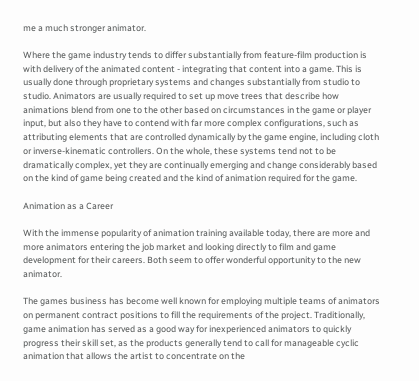me a much stronger animator.

Where the game industry tends to differ substantially from feature-film production is with delivery of the animated content - integrating that content into a game. This is usually done through proprietary systems and changes substantially from studio to studio. Animators are usually required to set up move trees that describe how animations blend from one to the other based on circumstances in the game or player input, but also they have to contend with far more complex configurations, such as attributing elements that are controlled dynamically by the game engine, including cloth or inverse-kinematic controllers. On the whole, these systems tend not to be dramatically complex, yet they are continually emerging and change considerably based on the kind of game being created and the kind of animation required for the game.

Animation as a Career

With the immense popularity of animation training available today, there are more and more animators entering the job market and looking directly to film and game development for their careers. Both seem to offer wonderful opportunity to the new animator.

The games business has become well known for employing multiple teams of animators on permanent contract positions to fill the requirements of the project. Traditionally, game animation has served as a good way for inexperienced animators to quickly progress their skill set, as the products generally tend to call for manageable cyclic animation that allows the artist to concentrate on the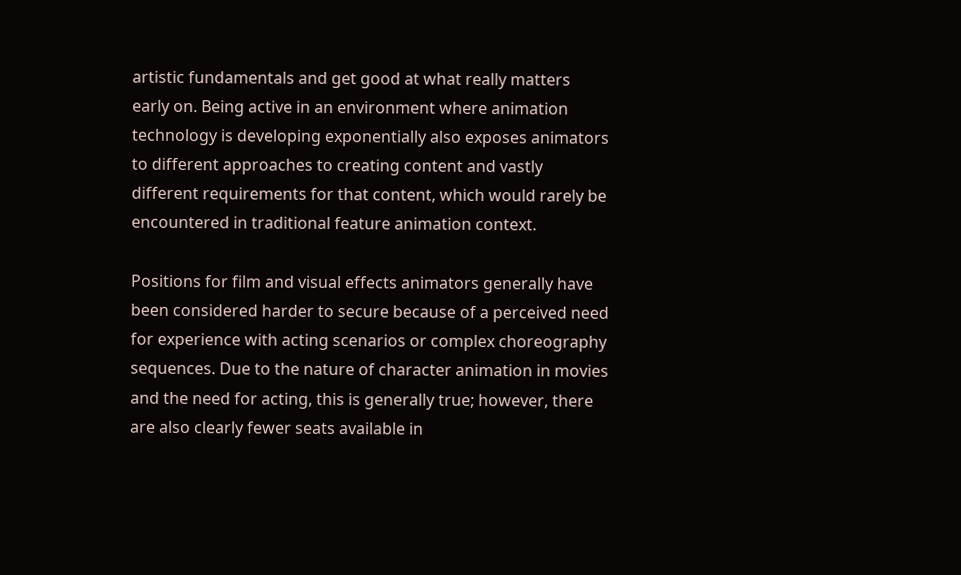artistic fundamentals and get good at what really matters early on. Being active in an environment where animation technology is developing exponentially also exposes animators to different approaches to creating content and vastly different requirements for that content, which would rarely be encountered in traditional feature animation context.

Positions for film and visual effects animators generally have been considered harder to secure because of a perceived need for experience with acting scenarios or complex choreography sequences. Due to the nature of character animation in movies and the need for acting, this is generally true; however, there are also clearly fewer seats available in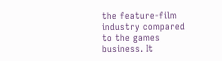the feature-film industry compared to the games business. It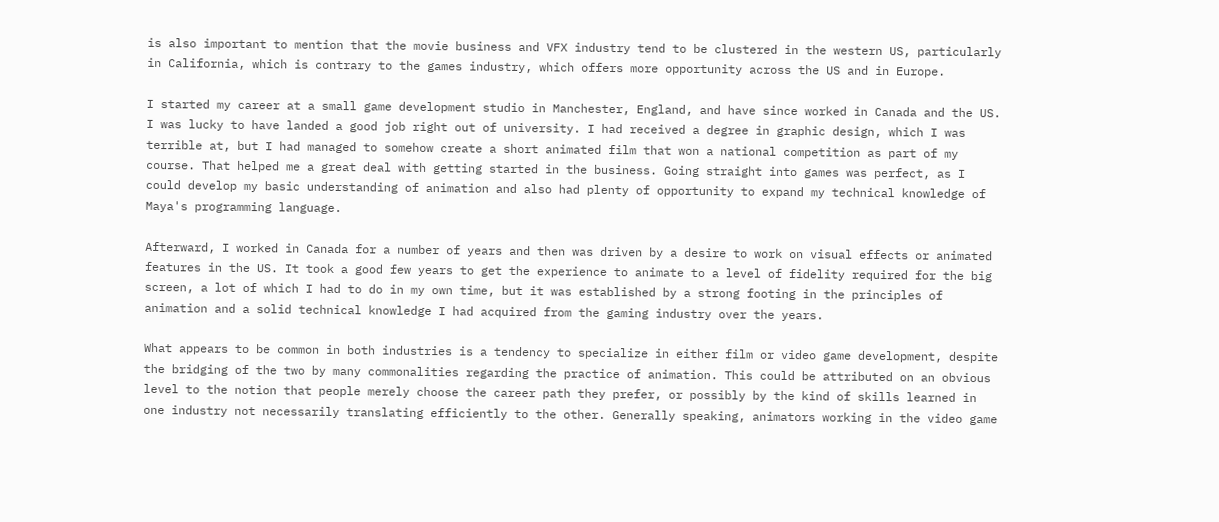is also important to mention that the movie business and VFX industry tend to be clustered in the western US, particularly in California, which is contrary to the games industry, which offers more opportunity across the US and in Europe.

I started my career at a small game development studio in Manchester, England, and have since worked in Canada and the US. I was lucky to have landed a good job right out of university. I had received a degree in graphic design, which I was terrible at, but I had managed to somehow create a short animated film that won a national competition as part of my course. That helped me a great deal with getting started in the business. Going straight into games was perfect, as I could develop my basic understanding of animation and also had plenty of opportunity to expand my technical knowledge of Maya's programming language.

Afterward, I worked in Canada for a number of years and then was driven by a desire to work on visual effects or animated features in the US. It took a good few years to get the experience to animate to a level of fidelity required for the big screen, a lot of which I had to do in my own time, but it was established by a strong footing in the principles of animation and a solid technical knowledge I had acquired from the gaming industry over the years.

What appears to be common in both industries is a tendency to specialize in either film or video game development, despite the bridging of the two by many commonalities regarding the practice of animation. This could be attributed on an obvious level to the notion that people merely choose the career path they prefer, or possibly by the kind of skills learned in one industry not necessarily translating efficiently to the other. Generally speaking, animators working in the video game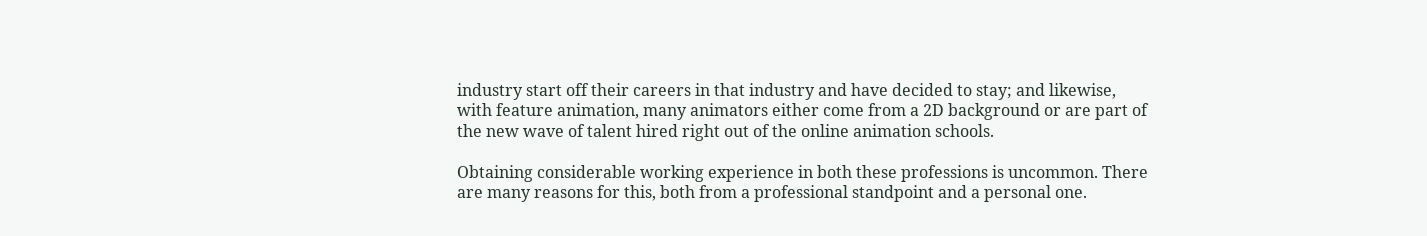industry start off their careers in that industry and have decided to stay; and likewise, with feature animation, many animators either come from a 2D background or are part of the new wave of talent hired right out of the online animation schools.

Obtaining considerable working experience in both these professions is uncommon. There are many reasons for this, both from a professional standpoint and a personal one.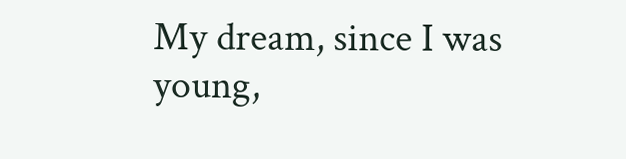My dream, since I was young,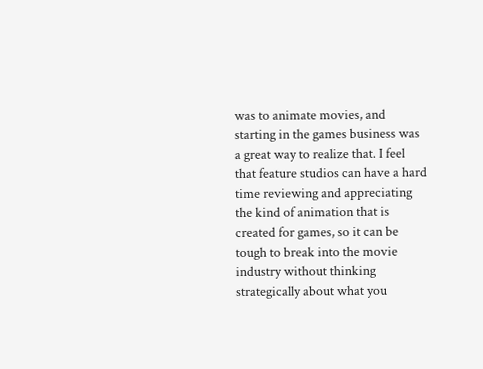was to animate movies, and starting in the games business was a great way to realize that. I feel that feature studios can have a hard time reviewing and appreciating the kind of animation that is created for games, so it can be tough to break into the movie industry without thinking strategically about what you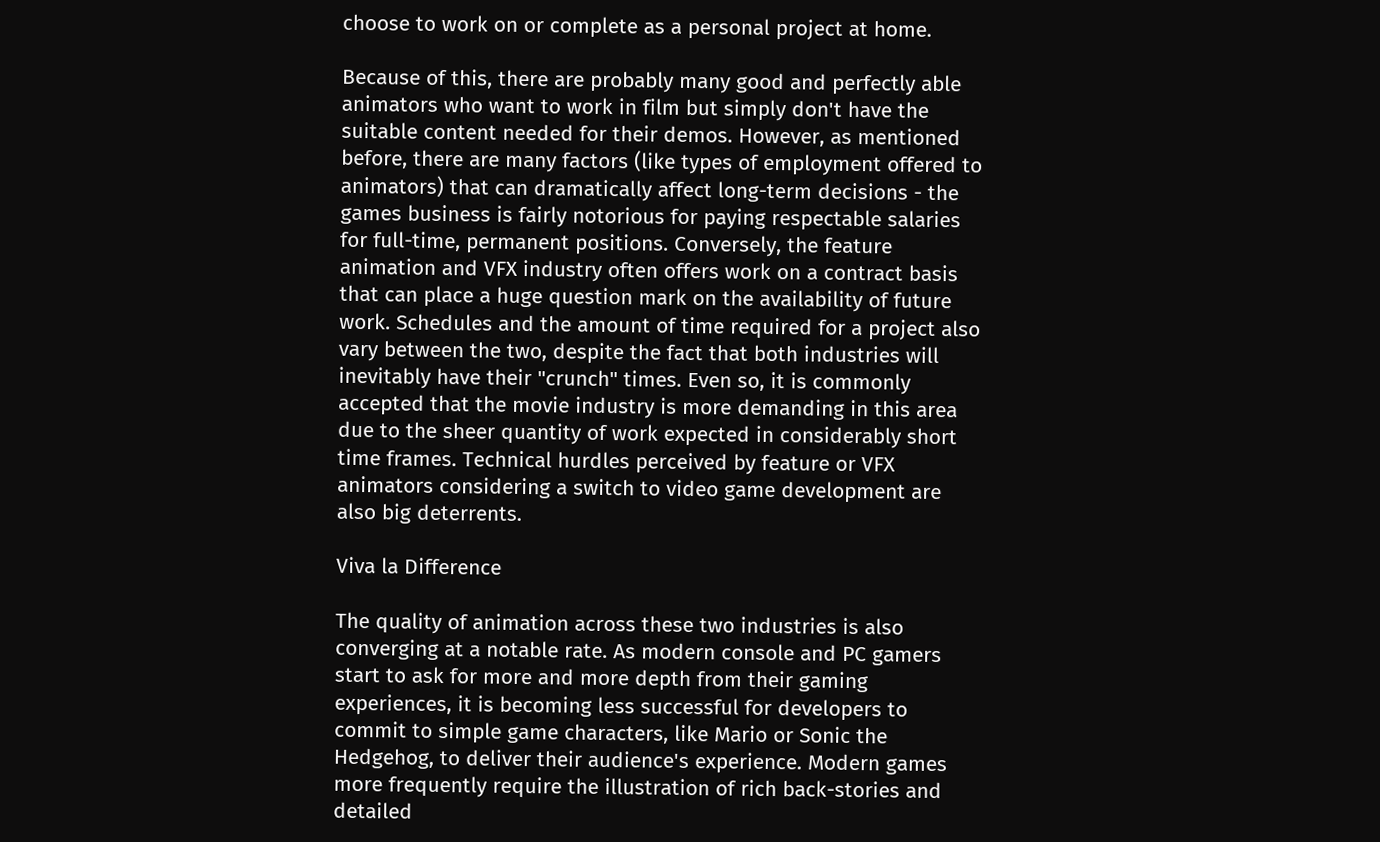choose to work on or complete as a personal project at home.

Because of this, there are probably many good and perfectly able animators who want to work in film but simply don't have the suitable content needed for their demos. However, as mentioned before, there are many factors (like types of employment offered to animators) that can dramatically affect long-term decisions - the games business is fairly notorious for paying respectable salaries for full-time, permanent positions. Conversely, the feature animation and VFX industry often offers work on a contract basis that can place a huge question mark on the availability of future work. Schedules and the amount of time required for a project also vary between the two, despite the fact that both industries will inevitably have their "crunch" times. Even so, it is commonly accepted that the movie industry is more demanding in this area due to the sheer quantity of work expected in considerably short time frames. Technical hurdles perceived by feature or VFX animators considering a switch to video game development are also big deterrents.

Viva la Difference

The quality of animation across these two industries is also converging at a notable rate. As modern console and PC gamers start to ask for more and more depth from their gaming experiences, it is becoming less successful for developers to commit to simple game characters, like Mario or Sonic the Hedgehog, to deliver their audience's experience. Modern games more frequently require the illustration of rich back-stories and detailed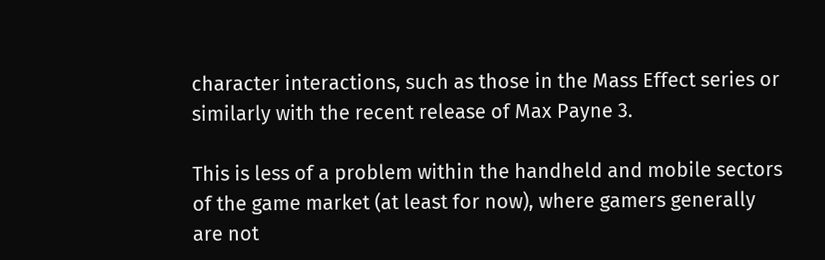character interactions, such as those in the Mass Effect series or similarly with the recent release of Max Payne 3.

This is less of a problem within the handheld and mobile sectors of the game market (at least for now), where gamers generally are not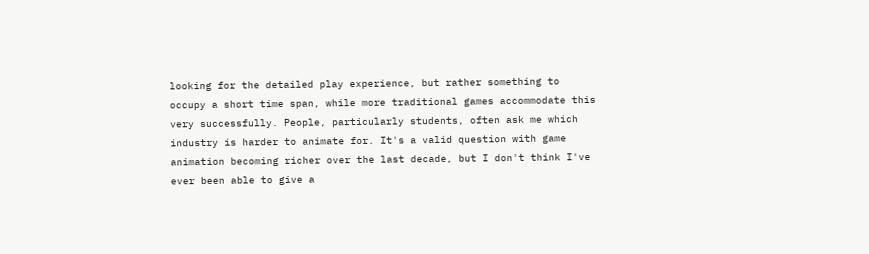looking for the detailed play experience, but rather something to occupy a short time span, while more traditional games accommodate this very successfully. People, particularly students, often ask me which industry is harder to animate for. It's a valid question with game animation becoming richer over the last decade, but I don't think I've ever been able to give a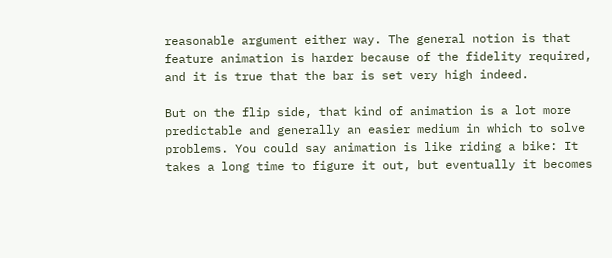reasonable argument either way. The general notion is that feature animation is harder because of the fidelity required, and it is true that the bar is set very high indeed.

But on the flip side, that kind of animation is a lot more predictable and generally an easier medium in which to solve problems. You could say animation is like riding a bike: It takes a long time to figure it out, but eventually it becomes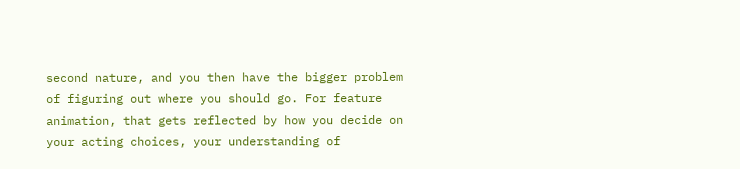second nature, and you then have the bigger problem of figuring out where you should go. For feature animation, that gets reflected by how you decide on your acting choices, your understanding of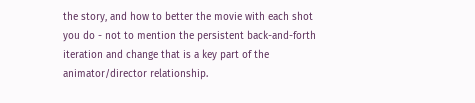the story, and how to better the movie with each shot you do - not to mention the persistent back-and-forth iteration and change that is a key part of the animator/director relationship.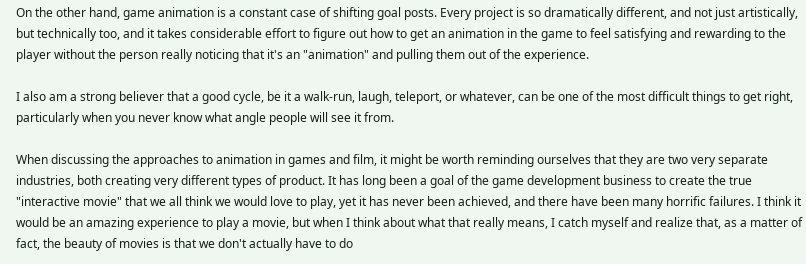On the other hand, game animation is a constant case of shifting goal posts. Every project is so dramatically different, and not just artistically, but technically too, and it takes considerable effort to figure out how to get an animation in the game to feel satisfying and rewarding to the player without the person really noticing that it's an "animation" and pulling them out of the experience.

I also am a strong believer that a good cycle, be it a walk-run, laugh, teleport, or whatever, can be one of the most difficult things to get right, particularly when you never know what angle people will see it from.

When discussing the approaches to animation in games and film, it might be worth reminding ourselves that they are two very separate industries, both creating very different types of product. It has long been a goal of the game development business to create the true "interactive movie" that we all think we would love to play, yet it has never been achieved, and there have been many horrific failures. I think it would be an amazing experience to play a movie, but when I think about what that really means, I catch myself and realize that, as a matter of fact, the beauty of movies is that we don't actually have to do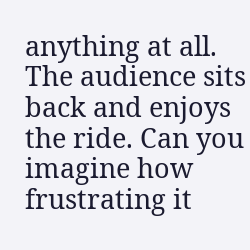anything at all. The audience sits back and enjoys the ride. Can you imagine how frustrating it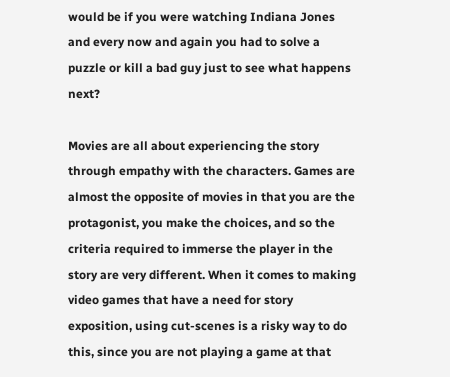would be if you were watching Indiana Jones and every now and again you had to solve a puzzle or kill a bad guy just to see what happens next?

Movies are all about experiencing the story through empathy with the characters. Games are almost the opposite of movies in that you are the protagonist, you make the choices, and so the criteria required to immerse the player in the story are very different. When it comes to making video games that have a need for story exposition, using cut-scenes is a risky way to do this, since you are not playing a game at that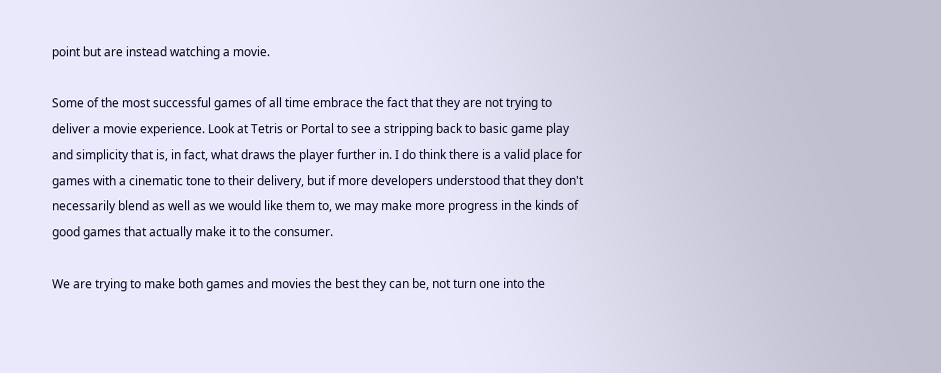point but are instead watching a movie.

Some of the most successful games of all time embrace the fact that they are not trying to deliver a movie experience. Look at Tetris or Portal to see a stripping back to basic game play and simplicity that is, in fact, what draws the player further in. I do think there is a valid place for games with a cinematic tone to their delivery, but if more developers understood that they don't necessarily blend as well as we would like them to, we may make more progress in the kinds of good games that actually make it to the consumer.

We are trying to make both games and movies the best they can be, not turn one into the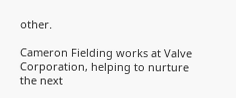other.

Cameron Fielding works at Valve Corporation, helping to nurture the next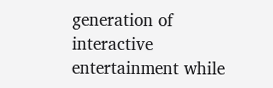generation of interactive entertainment while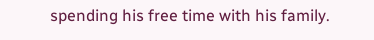spending his free time with his family.